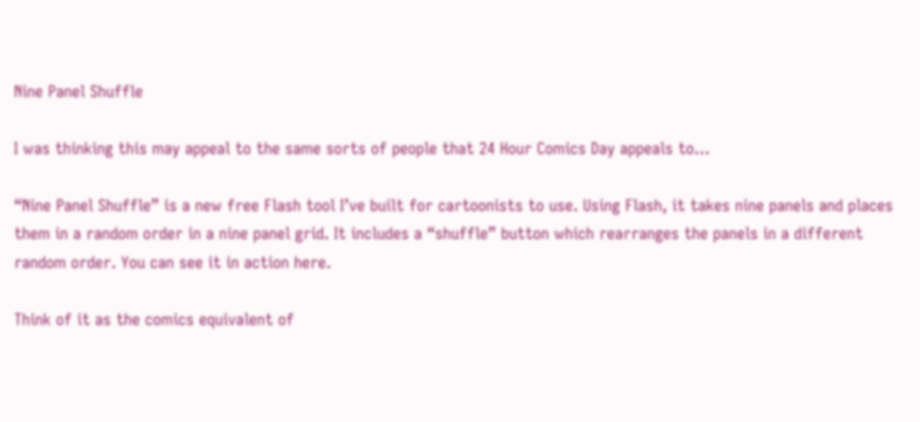Nine Panel Shuffle

I was thinking this may appeal to the same sorts of people that 24 Hour Comics Day appeals to…

“Nine Panel Shuffle” is a new free Flash tool I’ve built for cartoonists to use. Using Flash, it takes nine panels and places them in a random order in a nine panel grid. It includes a “shuffle” button which rearranges the panels in a different random order. You can see it in action here.

Think of it as the comics equivalent of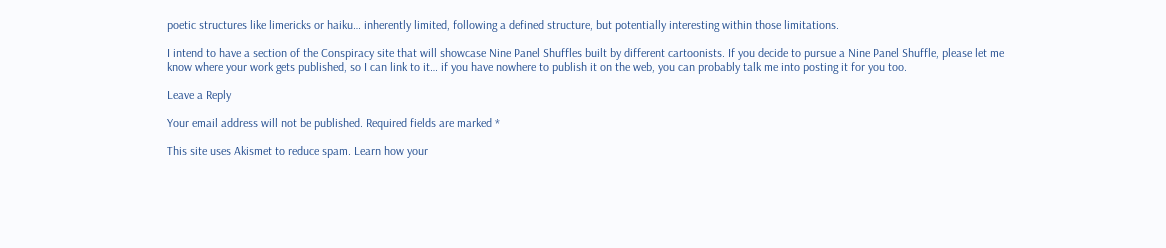poetic structures like limericks or haiku… inherently limited, following a defined structure, but potentially interesting within those limitations.

I intend to have a section of the Conspiracy site that will showcase Nine Panel Shuffles built by different cartoonists. If you decide to pursue a Nine Panel Shuffle, please let me know where your work gets published, so I can link to it… if you have nowhere to publish it on the web, you can probably talk me into posting it for you too.

Leave a Reply

Your email address will not be published. Required fields are marked *

This site uses Akismet to reduce spam. Learn how your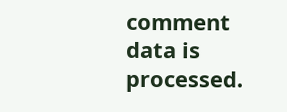comment data is processed.